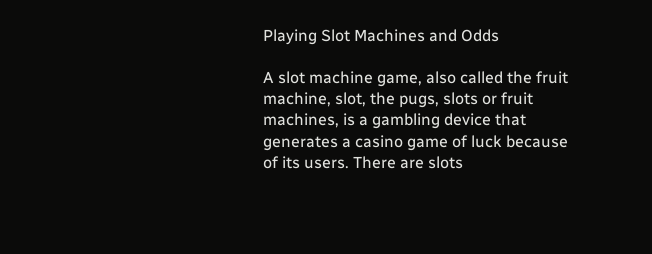Playing Slot Machines and Odds

A slot machine game, also called the fruit machine, slot, the pugs, slots or fruit machines, is a gambling device that generates a casino game of luck because of its users. There are slots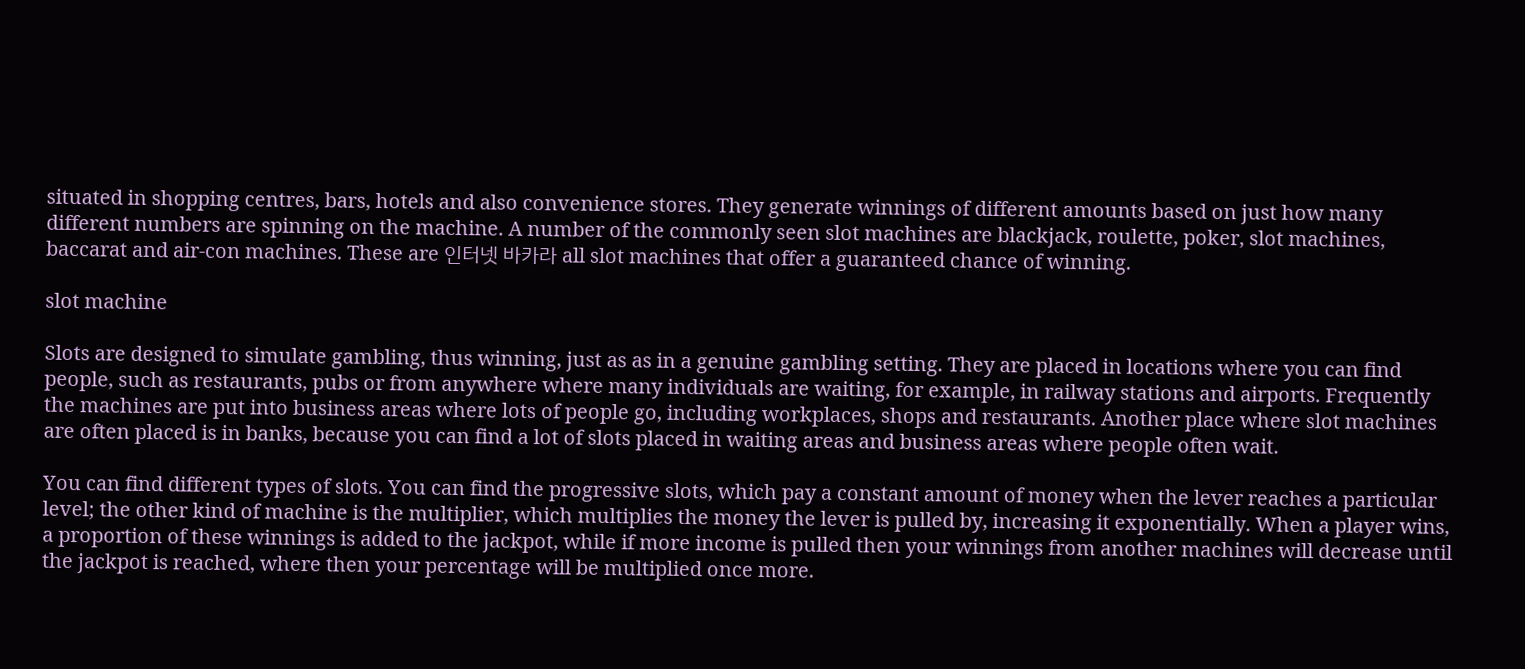situated in shopping centres, bars, hotels and also convenience stores. They generate winnings of different amounts based on just how many different numbers are spinning on the machine. A number of the commonly seen slot machines are blackjack, roulette, poker, slot machines, baccarat and air-con machines. These are 인터넷 바카라 all slot machines that offer a guaranteed chance of winning.

slot machine

Slots are designed to simulate gambling, thus winning, just as as in a genuine gambling setting. They are placed in locations where you can find people, such as restaurants, pubs or from anywhere where many individuals are waiting, for example, in railway stations and airports. Frequently the machines are put into business areas where lots of people go, including workplaces, shops and restaurants. Another place where slot machines are often placed is in banks, because you can find a lot of slots placed in waiting areas and business areas where people often wait.

You can find different types of slots. You can find the progressive slots, which pay a constant amount of money when the lever reaches a particular level; the other kind of machine is the multiplier, which multiplies the money the lever is pulled by, increasing it exponentially. When a player wins, a proportion of these winnings is added to the jackpot, while if more income is pulled then your winnings from another machines will decrease until the jackpot is reached, where then your percentage will be multiplied once more.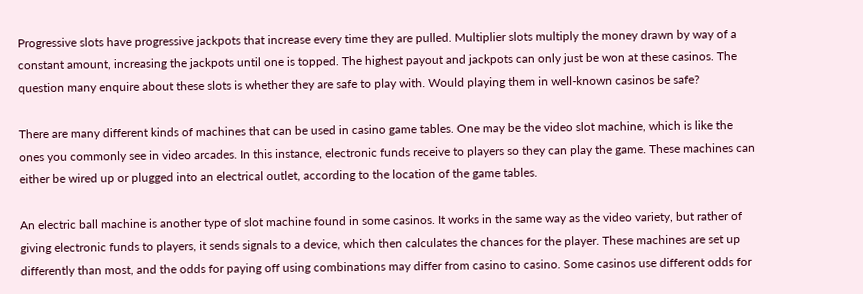Progressive slots have progressive jackpots that increase every time they are pulled. Multiplier slots multiply the money drawn by way of a constant amount, increasing the jackpots until one is topped. The highest payout and jackpots can only just be won at these casinos. The question many enquire about these slots is whether they are safe to play with. Would playing them in well-known casinos be safe?

There are many different kinds of machines that can be used in casino game tables. One may be the video slot machine, which is like the ones you commonly see in video arcades. In this instance, electronic funds receive to players so they can play the game. These machines can either be wired up or plugged into an electrical outlet, according to the location of the game tables.

An electric ball machine is another type of slot machine found in some casinos. It works in the same way as the video variety, but rather of giving electronic funds to players, it sends signals to a device, which then calculates the chances for the player. These machines are set up differently than most, and the odds for paying off using combinations may differ from casino to casino. Some casinos use different odds for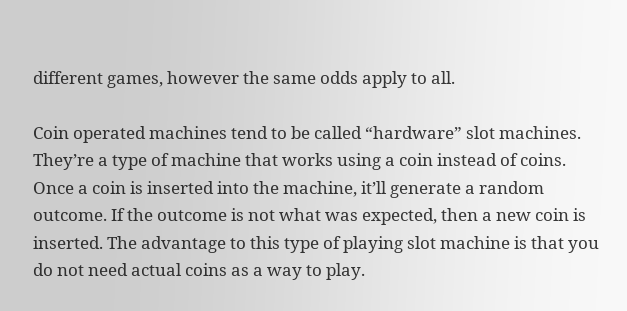different games, however the same odds apply to all.

Coin operated machines tend to be called “hardware” slot machines. They’re a type of machine that works using a coin instead of coins. Once a coin is inserted into the machine, it’ll generate a random outcome. If the outcome is not what was expected, then a new coin is inserted. The advantage to this type of playing slot machine is that you do not need actual coins as a way to play.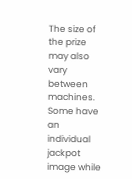The size of the prize may also vary between machines. Some have an individual jackpot image while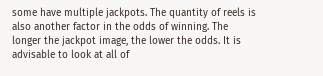some have multiple jackpots. The quantity of reels is also another factor in the odds of winning. The longer the jackpot image, the lower the odds. It is advisable to look at all of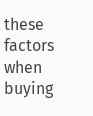these factors when buying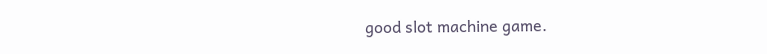good slot machine game.